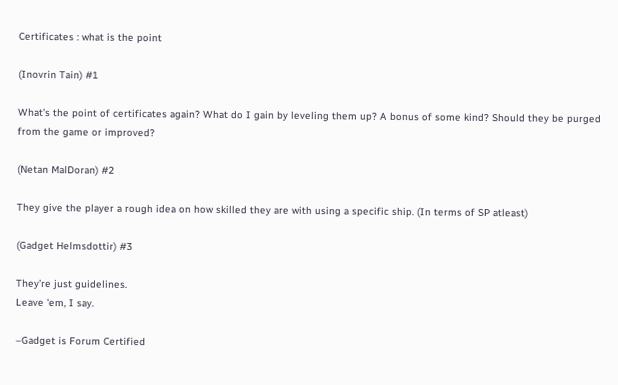Certificates : what is the point

(Inovrin Tain) #1

What’s the point of certificates again? What do I gain by leveling them up? A bonus of some kind? Should they be purged from the game or improved?

(Netan MalDoran) #2

They give the player a rough idea on how skilled they are with using a specific ship. (In terms of SP atleast)

(Gadget Helmsdottir) #3

They’re just guidelines.
Leave 'em, I say.

–Gadget is Forum Certified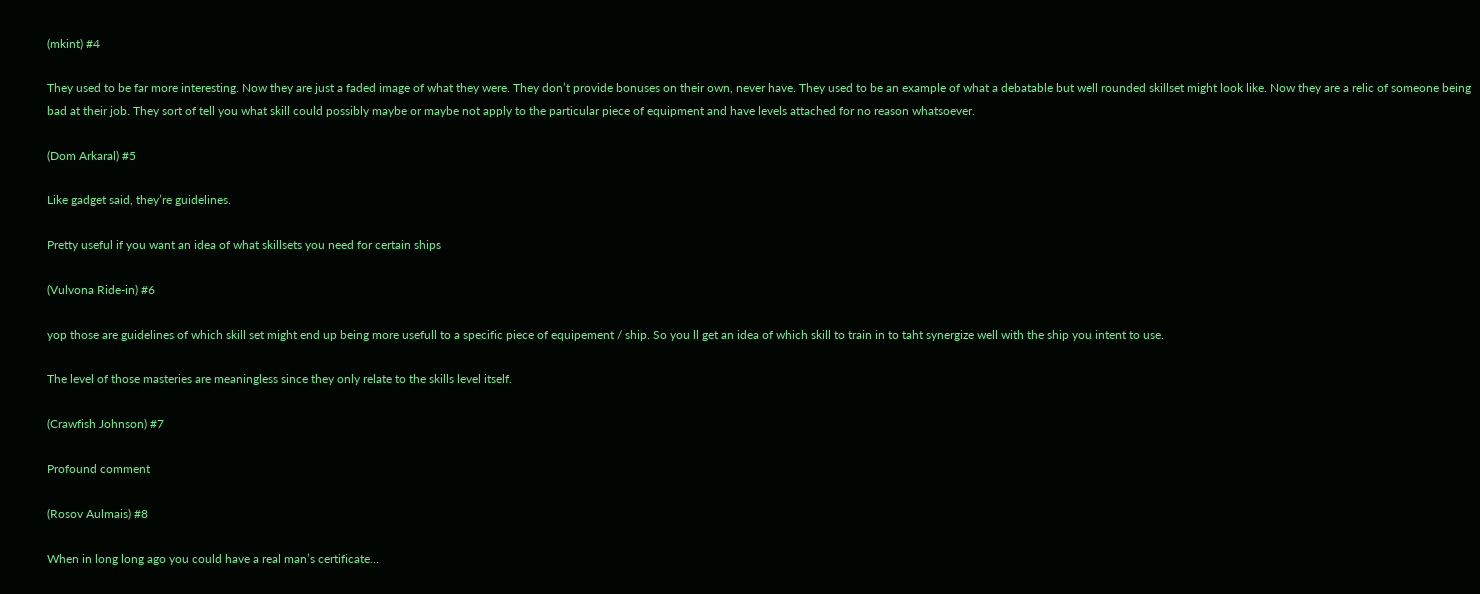(mkint) #4

They used to be far more interesting. Now they are just a faded image of what they were. They don’t provide bonuses on their own, never have. They used to be an example of what a debatable but well rounded skillset might look like. Now they are a relic of someone being bad at their job. They sort of tell you what skill could possibly maybe or maybe not apply to the particular piece of equipment and have levels attached for no reason whatsoever.

(Dom Arkaral) #5

Like gadget said, they’re guidelines.

Pretty useful if you want an idea of what skillsets you need for certain ships

(Vulvona Ride-in) #6

yop those are guidelines of which skill set might end up being more usefull to a specific piece of equipement / ship. So you ll get an idea of which skill to train in to taht synergize well with the ship you intent to use.

The level of those masteries are meaningless since they only relate to the skills level itself.

(Crawfish Johnson) #7

Profound comment

(Rosov Aulmais) #8

When in long long ago you could have a real man’s certificate…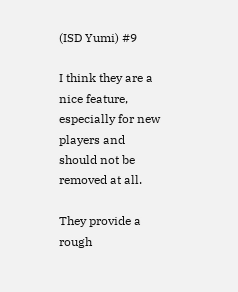(ISD Yumi) #9

I think they are a nice feature, especially for new players and should not be removed at all.

They provide a rough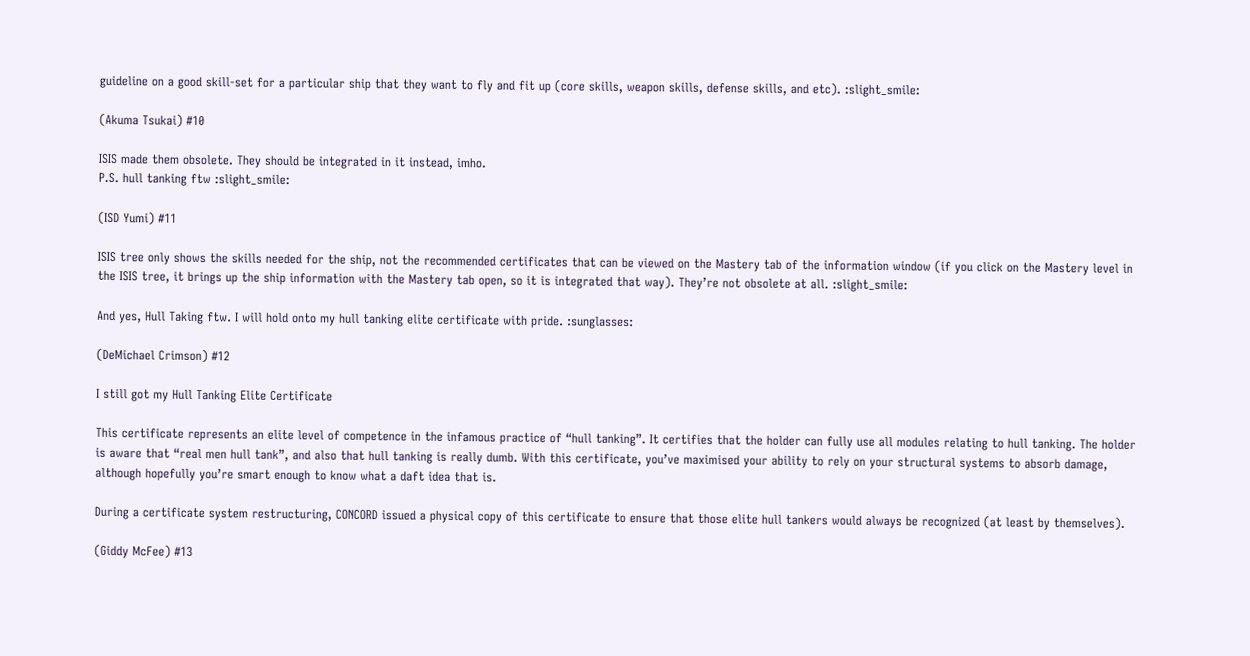guideline on a good skill-set for a particular ship that they want to fly and fit up (core skills, weapon skills, defense skills, and etc). :slight_smile:

(Akuma Tsukai) #10

ISIS made them obsolete. They should be integrated in it instead, imho.
P.S. hull tanking ftw :slight_smile:

(ISD Yumi) #11

ISIS tree only shows the skills needed for the ship, not the recommended certificates that can be viewed on the Mastery tab of the information window (if you click on the Mastery level in the ISIS tree, it brings up the ship information with the Mastery tab open, so it is integrated that way). They’re not obsolete at all. :slight_smile:

And yes, Hull Taking ftw. I will hold onto my hull tanking elite certificate with pride. :sunglasses:

(DeMichael Crimson) #12

I still got my Hull Tanking Elite Certificate

This certificate represents an elite level of competence in the infamous practice of “hull tanking”. It certifies that the holder can fully use all modules relating to hull tanking. The holder is aware that “real men hull tank”, and also that hull tanking is really dumb. With this certificate, you’ve maximised your ability to rely on your structural systems to absorb damage, although hopefully you’re smart enough to know what a daft idea that is.

During a certificate system restructuring, CONCORD issued a physical copy of this certificate to ensure that those elite hull tankers would always be recognized (at least by themselves).

(Giddy McFee) #13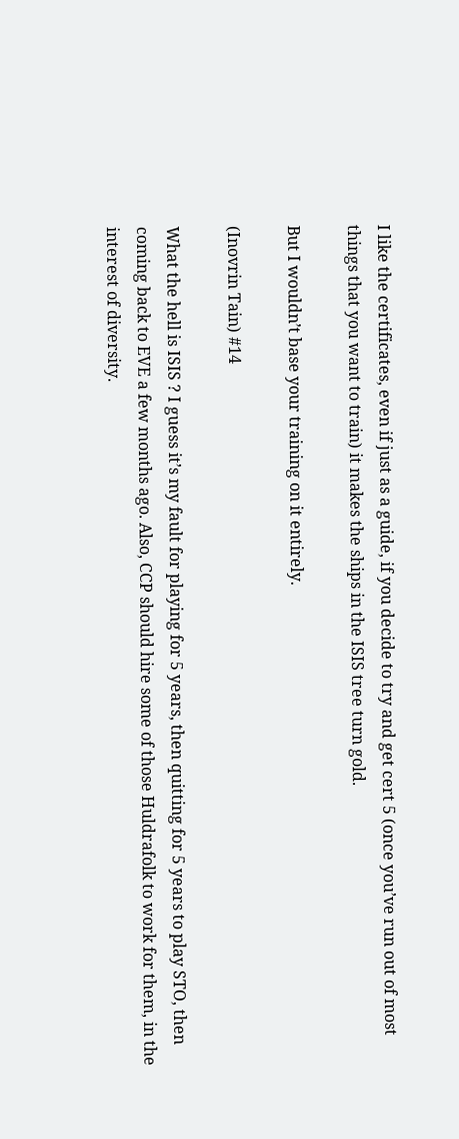I like the certificates, even if just as a guide, if you decide to try and get cert 5 (once you’ve run out of most things that you want to train) it makes the ships in the ISIS tree turn gold.

But I wouldn’t base your training on it entirely.

(Inovrin Tain) #14

What the hell is ISIS ? I guess it’s my fault for playing for 5 years, then quitting for 5 years to play STO, then coming back to EVE a few months ago. Also, CCP should hire some of those Huldrafolk to work for them, in the interest of diversity.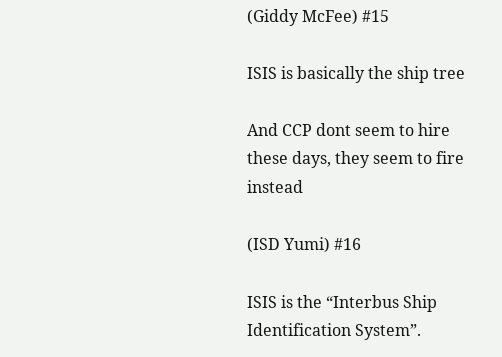(Giddy McFee) #15

ISIS is basically the ship tree

And CCP dont seem to hire these days, they seem to fire instead

(ISD Yumi) #16

ISIS is the “Interbus Ship Identification System”.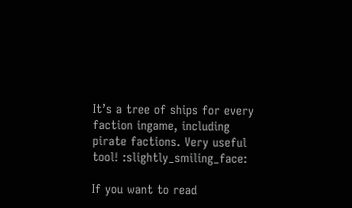It’s a tree of ships for every faction ingame, including pirate factions. Very useful tool! :slightly_smiling_face:

If you want to read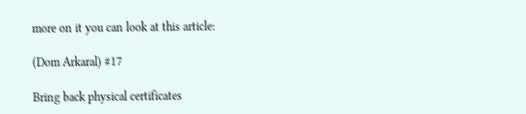more on it you can look at this article:

(Dom Arkaral) #17

Bring back physical certificates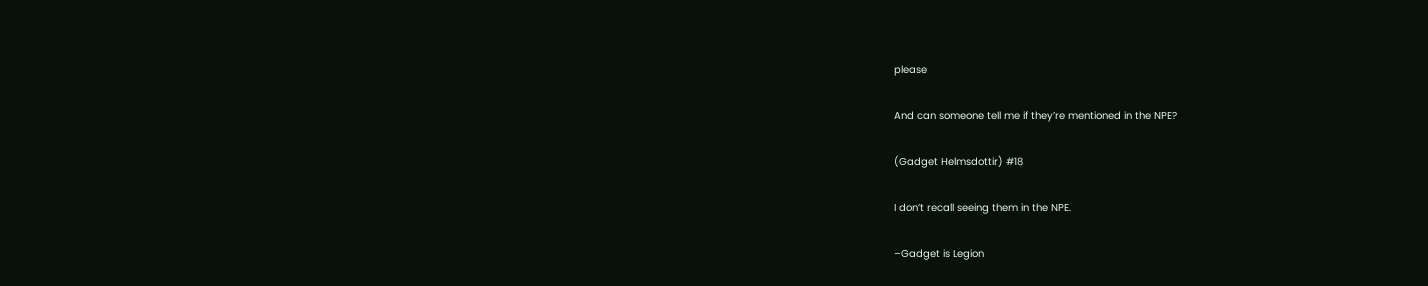please

And can someone tell me if they’re mentioned in the NPE?

(Gadget Helmsdottir) #18

I don’t recall seeing them in the NPE.

–Gadget is Legion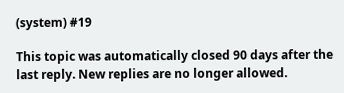(system) #19

This topic was automatically closed 90 days after the last reply. New replies are no longer allowed.